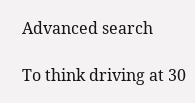Advanced search

To think driving at 30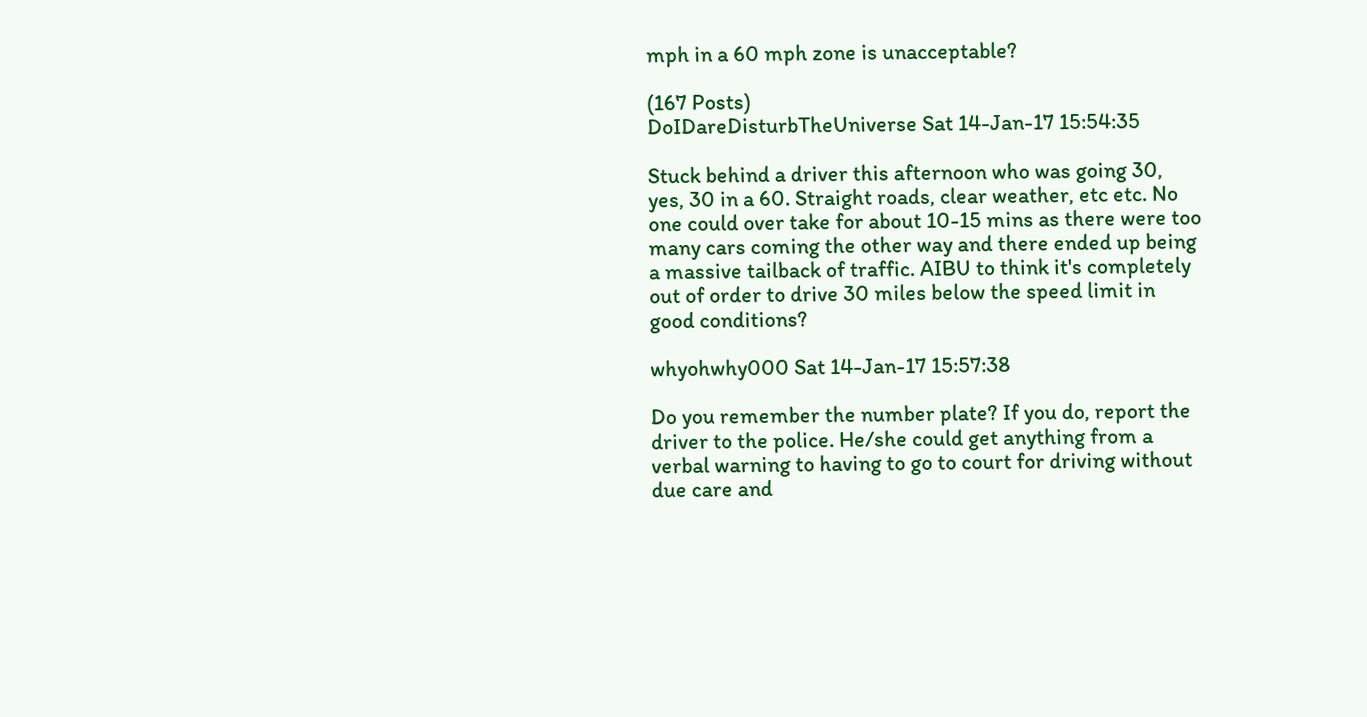mph in a 60 mph zone is unacceptable?

(167 Posts)
DoIDareDisturbTheUniverse Sat 14-Jan-17 15:54:35

Stuck behind a driver this afternoon who was going 30, yes, 30 in a 60. Straight roads, clear weather, etc etc. No one could over take for about 10-15 mins as there were too many cars coming the other way and there ended up being a massive tailback of traffic. AIBU to think it's completely out of order to drive 30 miles below the speed limit in good conditions?

whyohwhy000 Sat 14-Jan-17 15:57:38

Do you remember the number plate? If you do, report the driver to the police. He/she could get anything from a verbal warning to having to go to court for driving without due care and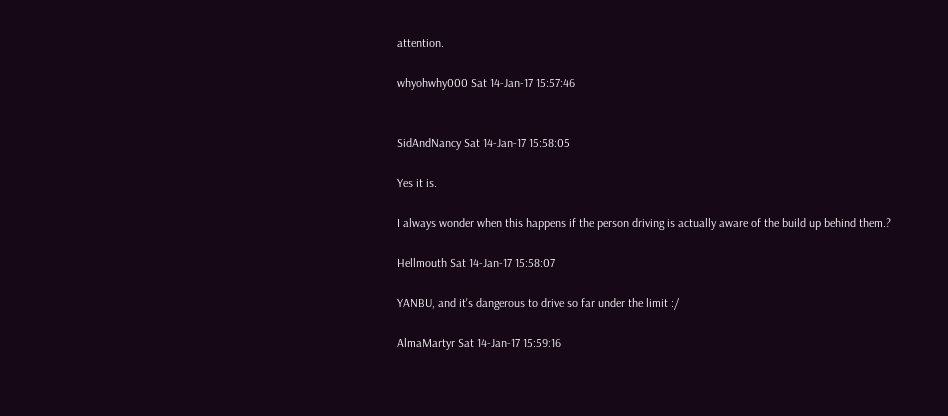attention.

whyohwhy000 Sat 14-Jan-17 15:57:46


SidAndNancy Sat 14-Jan-17 15:58:05

Yes it is.

I always wonder when this happens if the person driving is actually aware of the build up behind them.?

Hellmouth Sat 14-Jan-17 15:58:07

YANBU, and it's dangerous to drive so far under the limit :/

AlmaMartyr Sat 14-Jan-17 15:59:16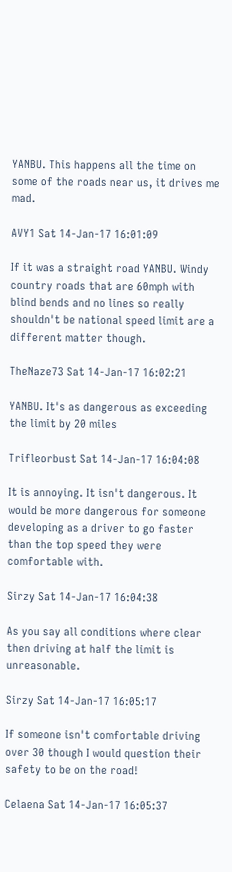YANBU. This happens all the time on some of the roads near us, it drives me mad.

AVY1 Sat 14-Jan-17 16:01:09

If it was a straight road YANBU. Windy country roads that are 60mph with blind bends and no lines so really shouldn't be national speed limit are a different matter though.

TheNaze73 Sat 14-Jan-17 16:02:21

YANBU. It's as dangerous as exceeding the limit by 20 miles

Trifleorbust Sat 14-Jan-17 16:04:08

It is annoying. It isn't dangerous. It would be more dangerous for someone developing as a driver to go faster than the top speed they were comfortable with.

Sirzy Sat 14-Jan-17 16:04:38

As you say all conditions where clear then driving at half the limit is unreasonable.

Sirzy Sat 14-Jan-17 16:05:17

If someone isn't comfortable driving over 30 though I would question their safety to be on the road!

Celaena Sat 14-Jan-17 16:05:37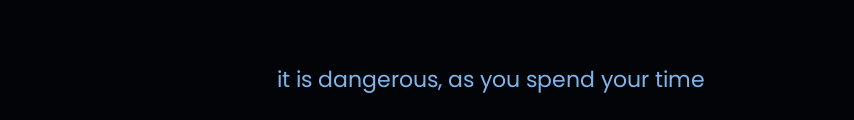it is dangerous, as you spend your time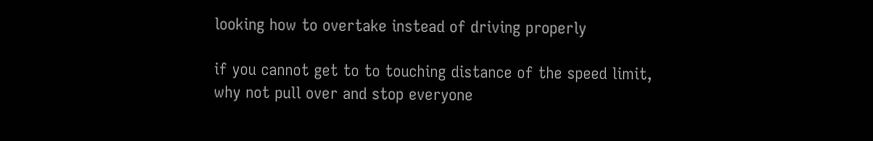looking how to overtake instead of driving properly

if you cannot get to to touching distance of the speed limit, why not pull over and stop everyone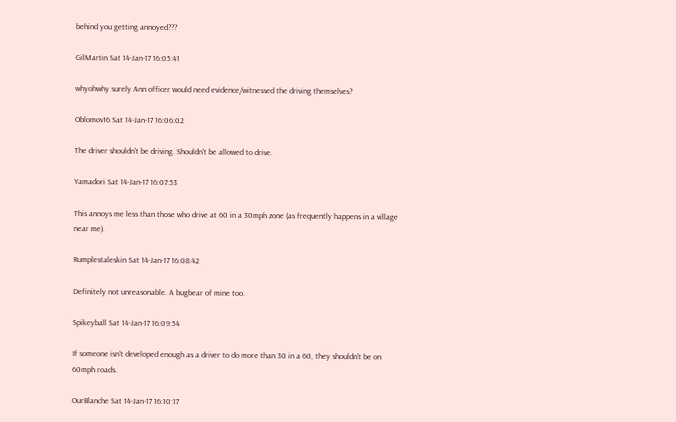behind you getting annoyed???

GilMartin Sat 14-Jan-17 16:05:41

whyohwhy surely Ann officer would need evidence/witnessed the driving themselves?

Oblomov16 Sat 14-Jan-17 16:06:02

The driver shouldn't be driving. Shouldn't be allowed to drive.

Yamadori Sat 14-Jan-17 16:07:53

This annoys me less than those who drive at 60 in a 30mph zone (as frequently happens in a village near me).

Rumplestaleskin Sat 14-Jan-17 16:08:42

Definitely not unreasonable. A bugbear of mine too.

Spikeyball Sat 14-Jan-17 16:09:54

If someone isn't developed enough as a driver to do more than 30 in a 60, they shouldn't be on 60mph roads.

OurBlanche Sat 14-Jan-17 16:10:17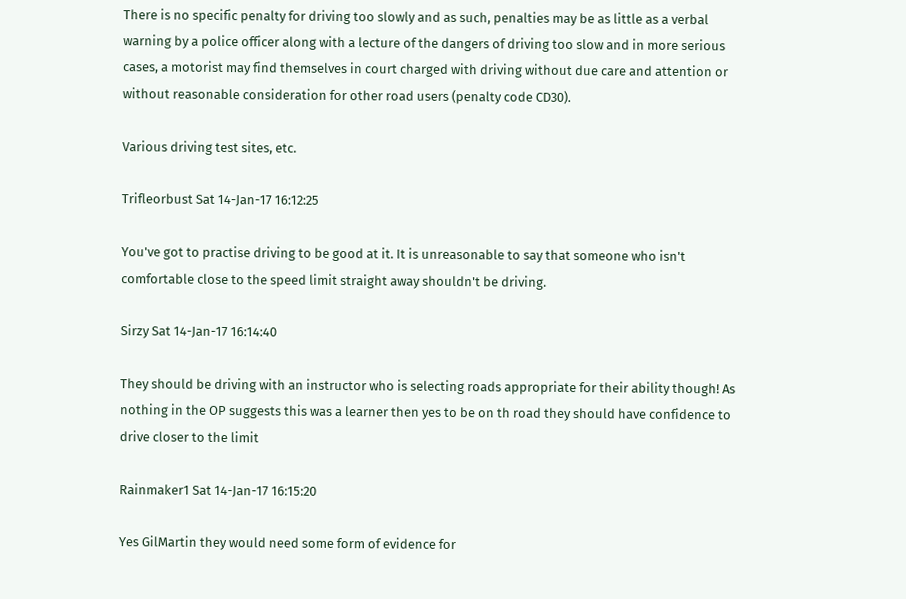There is no specific penalty for driving too slowly and as such, penalties may be as little as a verbal warning by a police officer along with a lecture of the dangers of driving too slow and in more serious cases, a motorist may find themselves in court charged with driving without due care and attention or without reasonable consideration for other road users (penalty code CD30).

Various driving test sites, etc.

Trifleorbust Sat 14-Jan-17 16:12:25

You've got to practise driving to be good at it. It is unreasonable to say that someone who isn't comfortable close to the speed limit straight away shouldn't be driving.

Sirzy Sat 14-Jan-17 16:14:40

They should be driving with an instructor who is selecting roads appropriate for their ability though! As nothing in the OP suggests this was a learner then yes to be on th road they should have confidence to drive closer to the limit

Rainmaker1 Sat 14-Jan-17 16:15:20

Yes GilMartin they would need some form of evidence for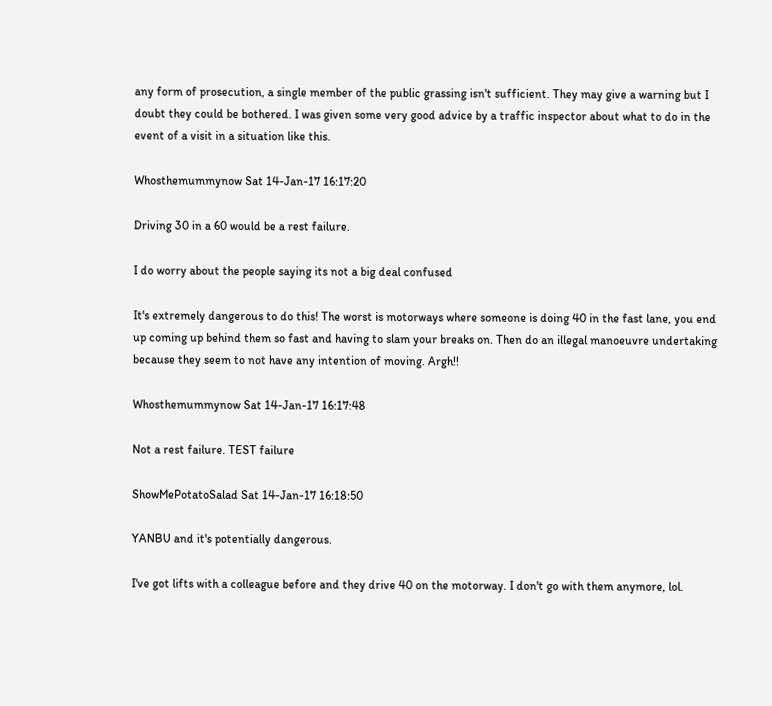any form of prosecution, a single member of the public grassing isn't sufficient. They may give a warning but I doubt they could be bothered. I was given some very good advice by a traffic inspector about what to do in the event of a visit in a situation like this.

Whosthemummynow Sat 14-Jan-17 16:17:20

Driving 30 in a 60 would be a rest failure.

I do worry about the people saying its not a big deal confused

It's extremely dangerous to do this! The worst is motorways where someone is doing 40 in the fast lane, you end up coming up behind them so fast and having to slam your breaks on. Then do an illegal manoeuvre undertaking because they seem to not have any intention of moving. Argh!!

Whosthemummynow Sat 14-Jan-17 16:17:48

Not a rest failure. TEST failure

ShowMePotatoSalad Sat 14-Jan-17 16:18:50

YANBU and it's potentially dangerous.

I've got lifts with a colleague before and they drive 40 on the motorway. I don't go with them anymore, lol.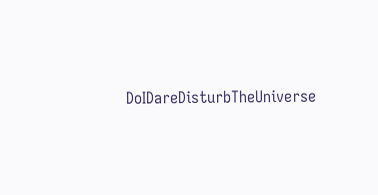DoIDareDisturbTheUniverse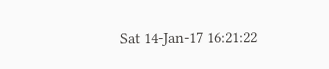Sat 14-Jan-17 16:21:22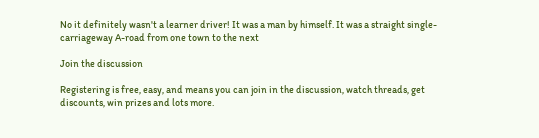No it definitely wasn't a learner driver! It was a man by himself. It was a straight single-carriageway A-road from one town to the next

Join the discussion

Registering is free, easy, and means you can join in the discussion, watch threads, get discounts, win prizes and lots more.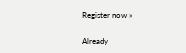Register now »

Already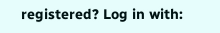registered? Log in with: